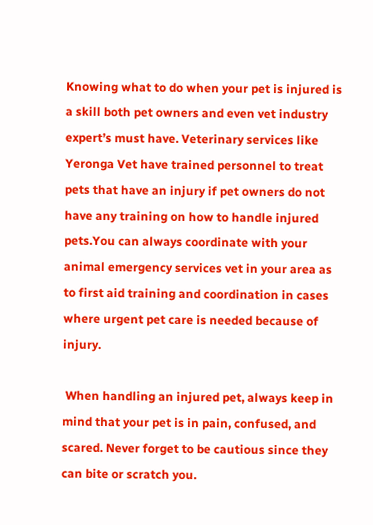Knowing what to do when your pet is injured is a skill both pet owners and even vet industry expert’s must have. Veterinary services like Yeronga Vet have trained personnel to treat pets that have an injury if pet owners do not have any training on how to handle injured pets.You can always coordinate with your animal emergency services vet in your area as to first aid training and coordination in cases where urgent pet care is needed because of injury.

 When handling an injured pet, always keep in mind that your pet is in pain, confused, and scared. Never forget to be cautious since they can bite or scratch you.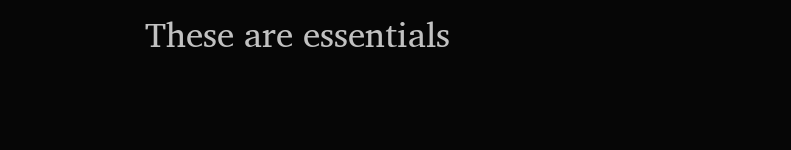These are essentials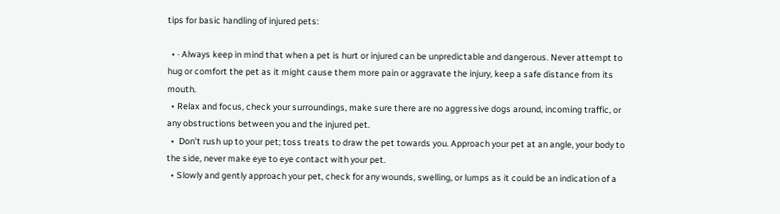tips for basic handling of injured pets:

  • · Always keep in mind that when a pet is hurt or injured can be unpredictable and dangerous. Never attempt to hug or comfort the pet as it might cause them more pain or aggravate the injury, keep a safe distance from its mouth.
  • Relax and focus, check your surroundings, make sure there are no aggressive dogs around, incoming traffic, or any obstructions between you and the injured pet.
  •  Don’t rush up to your pet; toss treats to draw the pet towards you. Approach your pet at an angle, your body to the side, never make eye to eye contact with your pet.
  • Slowly and gently approach your pet, check for any wounds, swelling, or lumps as it could be an indication of a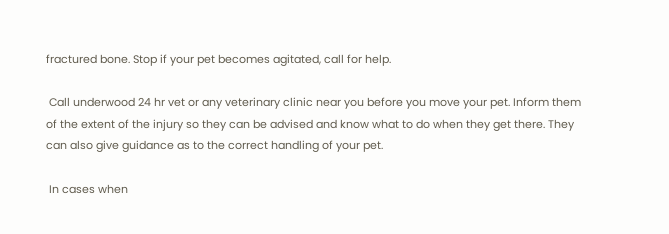fractured bone. Stop if your pet becomes agitated, call for help.

 Call underwood 24 hr vet or any veterinary clinic near you before you move your pet. Inform them of the extent of the injury so they can be advised and know what to do when they get there. They can also give guidance as to the correct handling of your pet.

 In cases when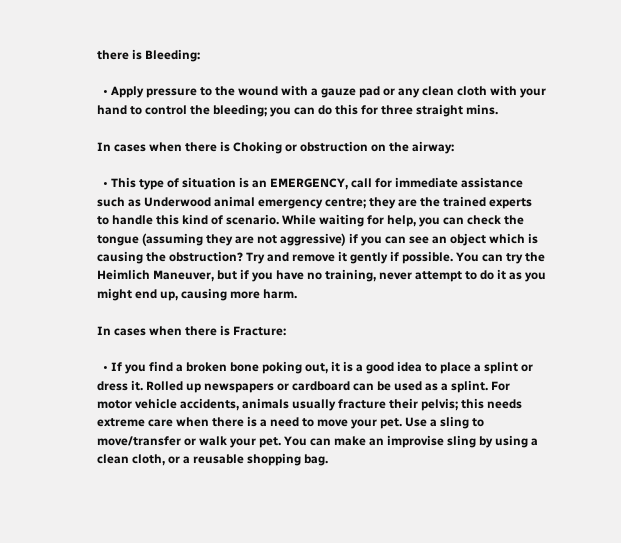there is Bleeding:

  • Apply pressure to the wound with a gauze pad or any clean cloth with your hand to control the bleeding; you can do this for three straight mins.

In cases when there is Choking or obstruction on the airway:

  • This type of situation is an EMERGENCY, call for immediate assistance such as Underwood animal emergency centre; they are the trained experts to handle this kind of scenario. While waiting for help, you can check the tongue (assuming they are not aggressive) if you can see an object which is causing the obstruction? Try and remove it gently if possible. You can try the Heimlich Maneuver, but if you have no training, never attempt to do it as you might end up, causing more harm.

In cases when there is Fracture:

  • If you find a broken bone poking out, it is a good idea to place a splint or dress it. Rolled up newspapers or cardboard can be used as a splint. For motor vehicle accidents, animals usually fracture their pelvis; this needs extreme care when there is a need to move your pet. Use a sling to move/transfer or walk your pet. You can make an improvise sling by using a clean cloth, or a reusable shopping bag.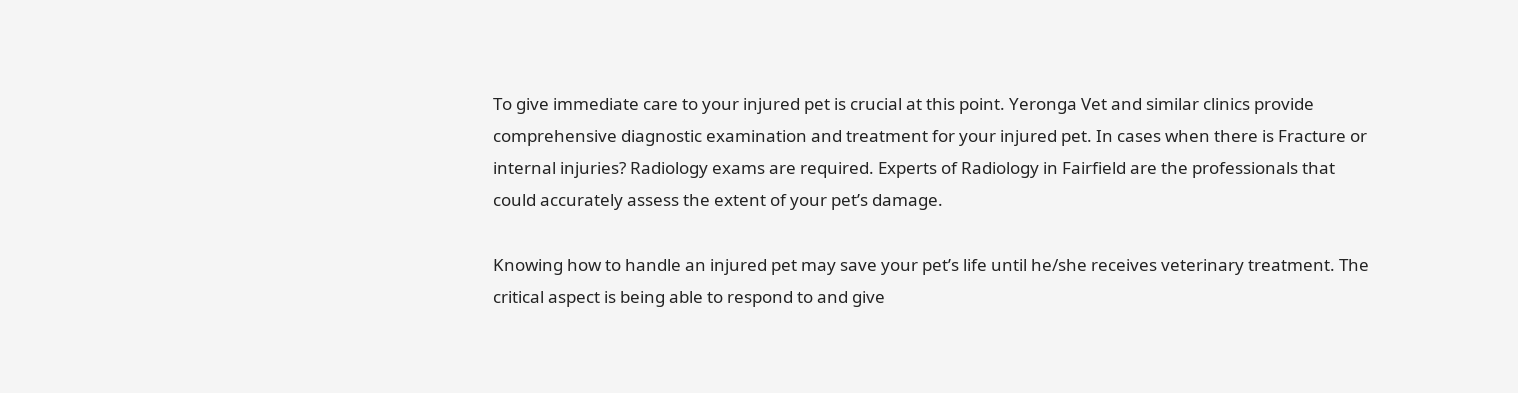To give immediate care to your injured pet is crucial at this point. Yeronga Vet and similar clinics provide comprehensive diagnostic examination and treatment for your injured pet. In cases when there is Fracture or internal injuries? Radiology exams are required. Experts of Radiology in Fairfield are the professionals that could accurately assess the extent of your pet’s damage.

Knowing how to handle an injured pet may save your pet’s life until he/she receives veterinary treatment. The critical aspect is being able to respond to and give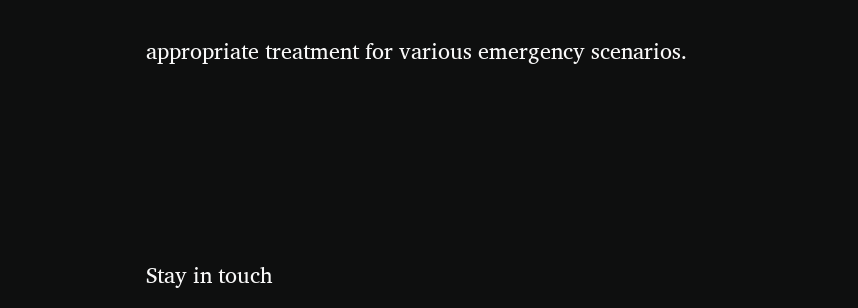appropriate treatment for various emergency scenarios.





Stay in touch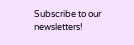Subscribe to our newsletters!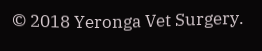© 2018 Yeronga Vet Surgery.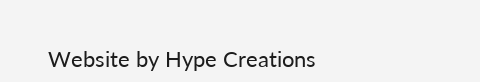Website by Hype Creations